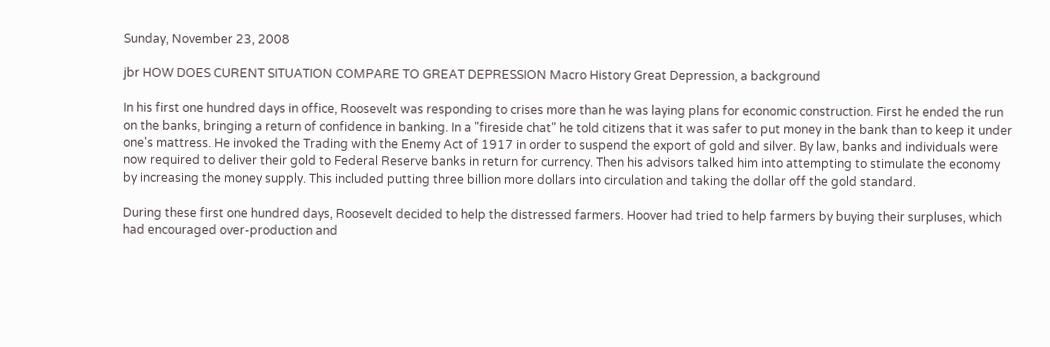Sunday, November 23, 2008

jbr HOW DOES CURENT SITUATION COMPARE TO GREAT DEPRESSION Macro History Great Depression, a background

In his first one hundred days in office, Roosevelt was responding to crises more than he was laying plans for economic construction. First he ended the run on the banks, bringing a return of confidence in banking. In a "fireside chat" he told citizens that it was safer to put money in the bank than to keep it under one's mattress. He invoked the Trading with the Enemy Act of 1917 in order to suspend the export of gold and silver. By law, banks and individuals were now required to deliver their gold to Federal Reserve banks in return for currency. Then his advisors talked him into attempting to stimulate the economy by increasing the money supply. This included putting three billion more dollars into circulation and taking the dollar off the gold standard.

During these first one hundred days, Roosevelt decided to help the distressed farmers. Hoover had tried to help farmers by buying their surpluses, which had encouraged over-production and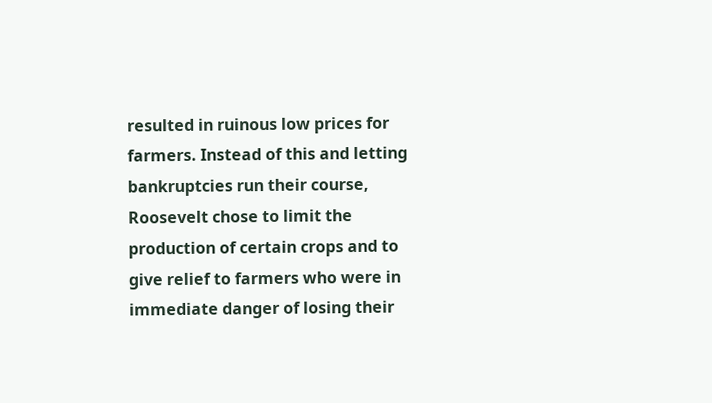resulted in ruinous low prices for farmers. Instead of this and letting bankruptcies run their course, Roosevelt chose to limit the production of certain crops and to give relief to farmers who were in immediate danger of losing their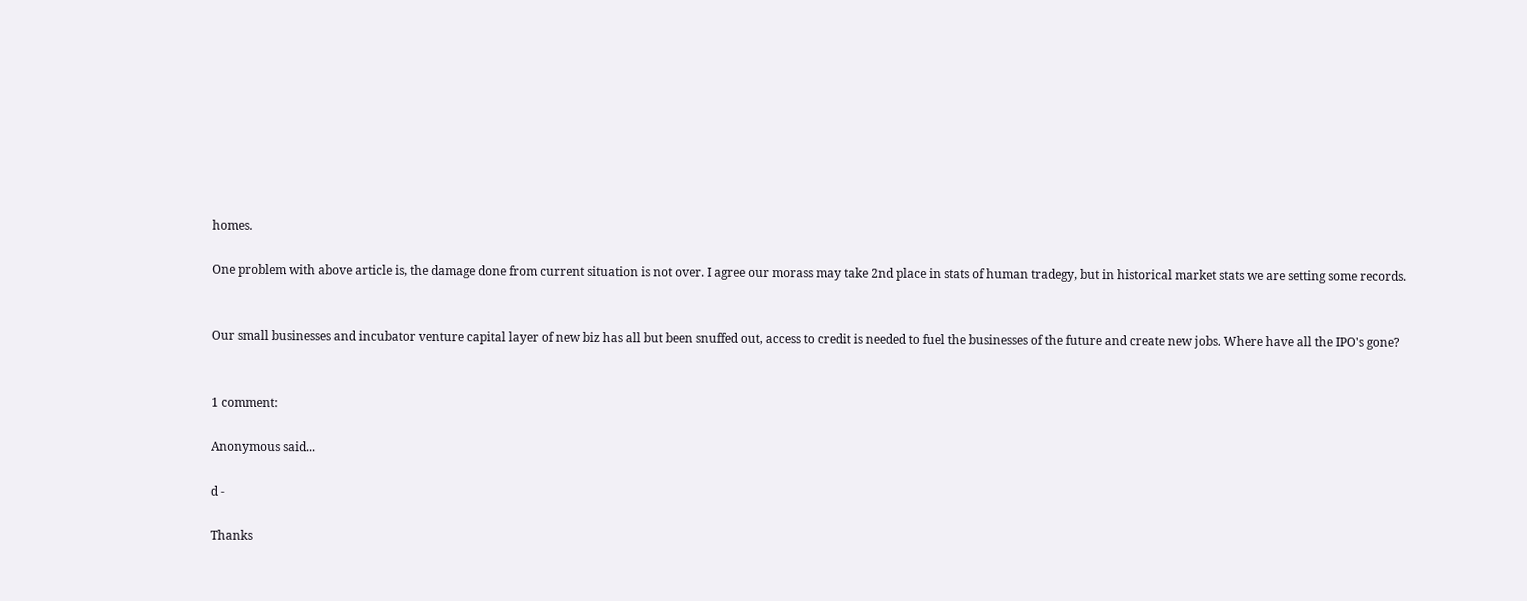homes.

One problem with above article is, the damage done from current situation is not over. I agree our morass may take 2nd place in stats of human tradegy, but in historical market stats we are setting some records.


Our small businesses and incubator venture capital layer of new biz has all but been snuffed out, access to credit is needed to fuel the businesses of the future and create new jobs. Where have all the IPO's gone?


1 comment:

Anonymous said...

d -

Thanks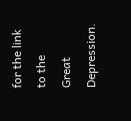for the link to the Great Depression.